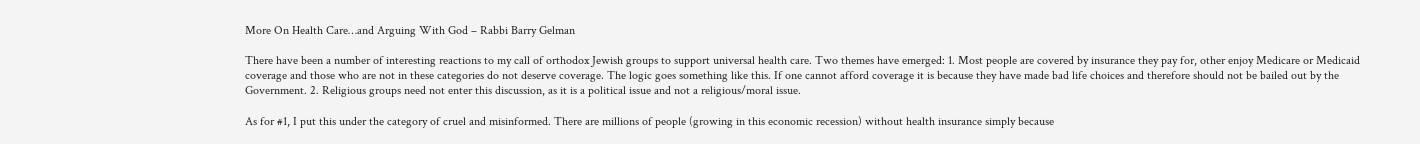More On Health Care…and Arguing With God – Rabbi Barry Gelman

There have been a number of interesting reactions to my call of orthodox Jewish groups to support universal health care. Two themes have emerged: 1. Most people are covered by insurance they pay for, other enjoy Medicare or Medicaid coverage and those who are not in these categories do not deserve coverage. The logic goes something like this. If one cannot afford coverage it is because they have made bad life choices and therefore should not be bailed out by the Government. 2. Religious groups need not enter this discussion, as it is a political issue and not a religious/moral issue.

As for #1, I put this under the category of cruel and misinformed. There are millions of people (growing in this economic recession) without health insurance simply because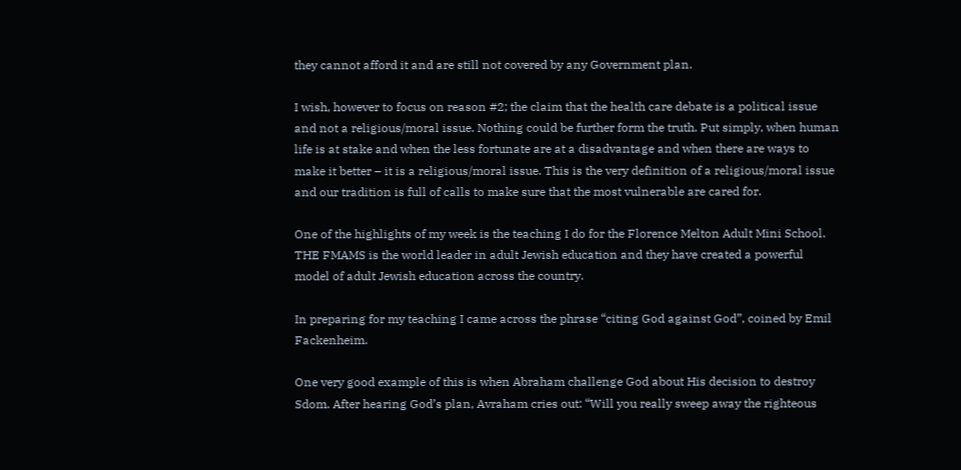they cannot afford it and are still not covered by any Government plan.

I wish, however to focus on reason #2; the claim that the health care debate is a political issue and not a religious/moral issue. Nothing could be further form the truth. Put simply, when human life is at stake and when the less fortunate are at a disadvantage and when there are ways to make it better – it is a religious/moral issue. This is the very definition of a religious/moral issue and our tradition is full of calls to make sure that the most vulnerable are cared for.

One of the highlights of my week is the teaching I do for the Florence Melton Adult Mini School. THE FMAMS is the world leader in adult Jewish education and they have created a powerful model of adult Jewish education across the country.

In preparing for my teaching I came across the phrase “citing God against God”, coined by Emil Fackenheim.

One very good example of this is when Abraham challenge God about His decision to destroy Sdom. After hearing God’s plan, Avraham cries out: “Will you really sweep away the righteous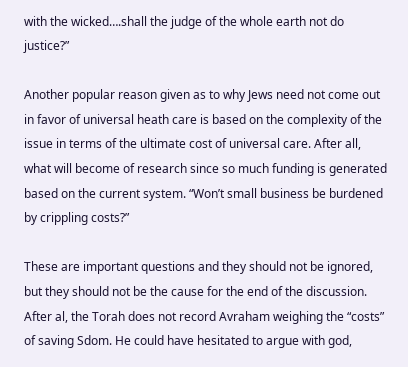with the wicked….shall the judge of the whole earth not do justice?”

Another popular reason given as to why Jews need not come out in favor of universal heath care is based on the complexity of the issue in terms of the ultimate cost of universal care. After all, what will become of research since so much funding is generated based on the current system. “Won’t small business be burdened by crippling costs?”

These are important questions and they should not be ignored, but they should not be the cause for the end of the discussion. After al, the Torah does not record Avraham weighing the “costs” of saving Sdom. He could have hesitated to argue with god,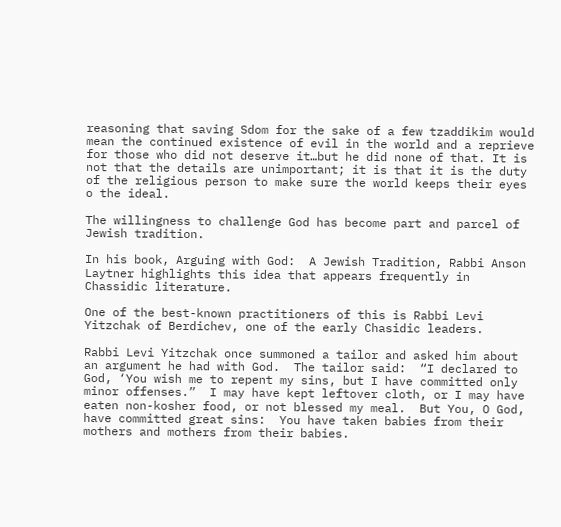reasoning that saving Sdom for the sake of a few tzaddikim would mean the continued existence of evil in the world and a reprieve for those who did not deserve it…but he did none of that. It is not that the details are unimportant; it is that it is the duty of the religious person to make sure the world keeps their eyes o the ideal.

The willingness to challenge God has become part and parcel of Jewish tradition.

In his book, Arguing with God:  A Jewish Tradition, Rabbi Anson Laytner highlights this idea that appears frequently in Chassidic literature.

One of the best-known practitioners of this is Rabbi Levi Yitzchak of Berdichev, one of the early Chasidic leaders.

Rabbi Levi Yitzchak once summoned a tailor and asked him about an argument he had with God.  The tailor said:  “I declared to God, ‘You wish me to repent my sins, but I have committed only minor offenses.”  I may have kept leftover cloth, or I may have eaten non-kosher food, or not blessed my meal.  But You, O God, have committed great sins:  You have taken babies from their mothers and mothers from their babies.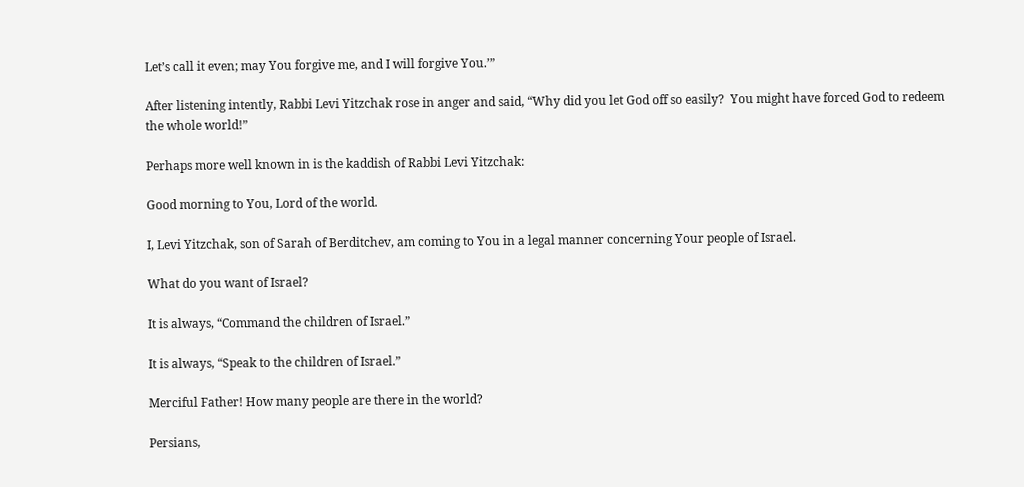Let’s call it even; may You forgive me, and I will forgive You.’”

After listening intently, Rabbi Levi Yitzchak rose in anger and said, “Why did you let God off so easily?  You might have forced God to redeem the whole world!”

Perhaps more well known in is the kaddish of Rabbi Levi Yitzchak:

Good morning to You, Lord of the world.

I, Levi Yitzchak, son of Sarah of Berditchev, am coming to You in a legal manner concerning Your people of Israel.

What do you want of Israel?

It is always, “Command the children of Israel.”

It is always, “Speak to the children of Israel.”

Merciful Father! How many people are there in the world?

Persians,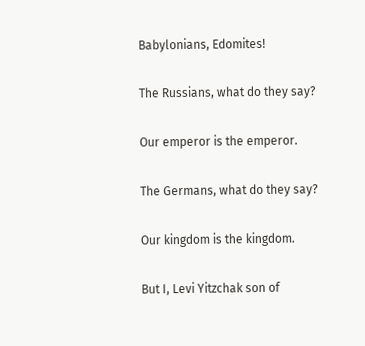Babylonians, Edomites!

The Russians, what do they say?

Our emperor is the emperor.

The Germans, what do they say?

Our kingdom is the kingdom.

But I, Levi Yitzchak son of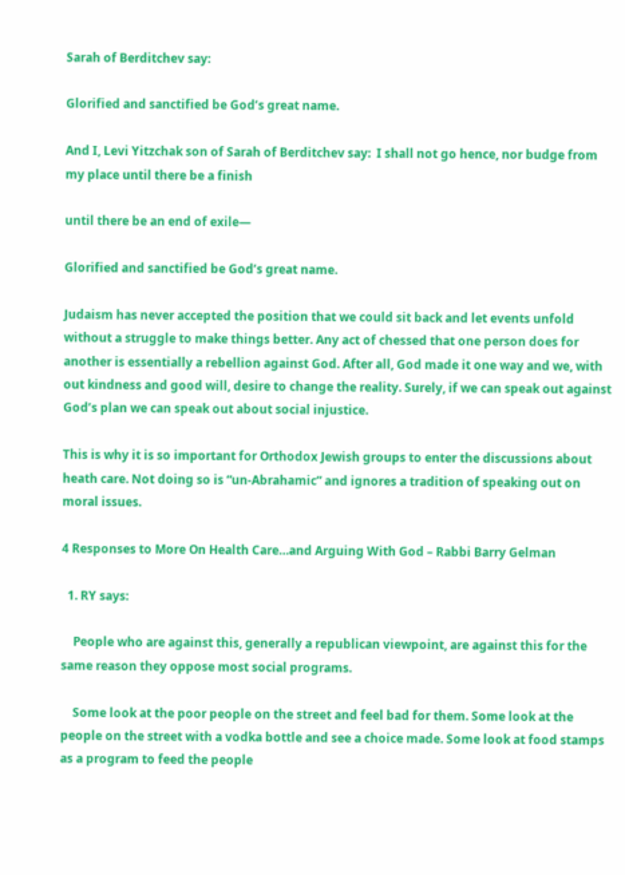Sarah of Berditchev say:

Glorified and sanctified be God’s great name.

And I, Levi Yitzchak son of Sarah of Berditchev say:  I shall not go hence, nor budge from my place until there be a finish

until there be an end of exile—

Glorified and sanctified be God’s great name.

Judaism has never accepted the position that we could sit back and let events unfold without a struggle to make things better. Any act of chessed that one person does for another is essentially a rebellion against God. After all, God made it one way and we, with out kindness and good will, desire to change the reality. Surely, if we can speak out against God’s plan we can speak out about social injustice.

This is why it is so important for Orthodox Jewish groups to enter the discussions about heath care. Not doing so is “un-Abrahamic” and ignores a tradition of speaking out on moral issues.

4 Responses to More On Health Care…and Arguing With God – Rabbi Barry Gelman

  1. RY says:

    People who are against this, generally a republican viewpoint, are against this for the same reason they oppose most social programs.

    Some look at the poor people on the street and feel bad for them. Some look at the people on the street with a vodka bottle and see a choice made. Some look at food stamps as a program to feed the people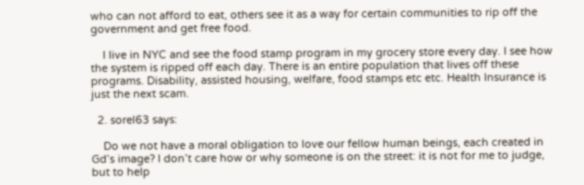who can not afford to eat, others see it as a way for certain communities to rip off the government and get free food.

    I live in NYC and see the food stamp program in my grocery store every day. I see how the system is ripped off each day. There is an entire population that lives off these programs. Disability, assisted housing, welfare, food stamps etc etc. Health Insurance is just the next scam.

  2. sorel63 says:

    Do we not have a moral obligation to love our fellow human beings, each created in Gd’s image? I don’t care how or why someone is on the street: it is not for me to judge, but to help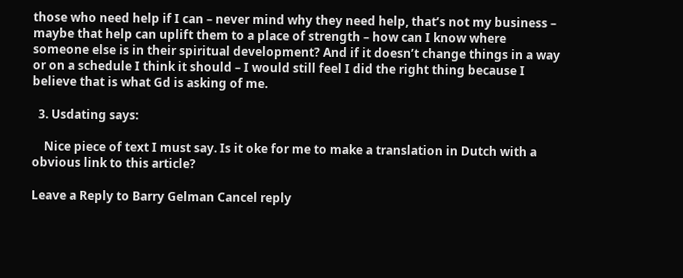those who need help if I can – never mind why they need help, that’s not my business – maybe that help can uplift them to a place of strength – how can I know where someone else is in their spiritual development? And if it doesn’t change things in a way or on a schedule I think it should – I would still feel I did the right thing because I believe that is what Gd is asking of me.

  3. Usdating says:

    Nice piece of text I must say. Is it oke for me to make a translation in Dutch with a obvious link to this article?

Leave a Reply to Barry Gelman Cancel reply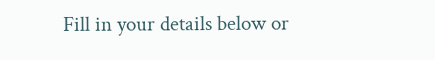Fill in your details below or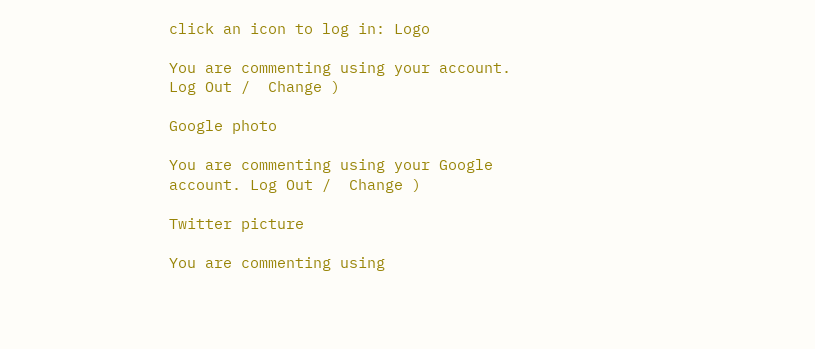click an icon to log in: Logo

You are commenting using your account. Log Out /  Change )

Google photo

You are commenting using your Google account. Log Out /  Change )

Twitter picture

You are commenting using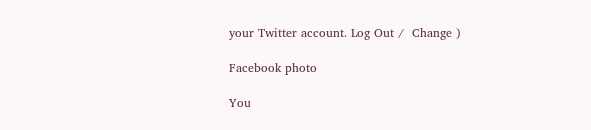your Twitter account. Log Out /  Change )

Facebook photo

You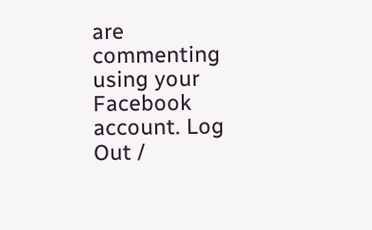are commenting using your Facebook account. Log Out /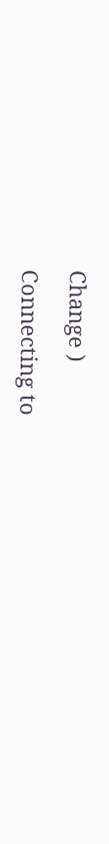Change )

Connecting to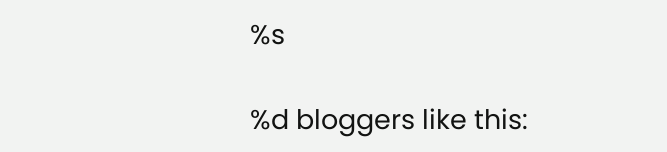%s

%d bloggers like this: